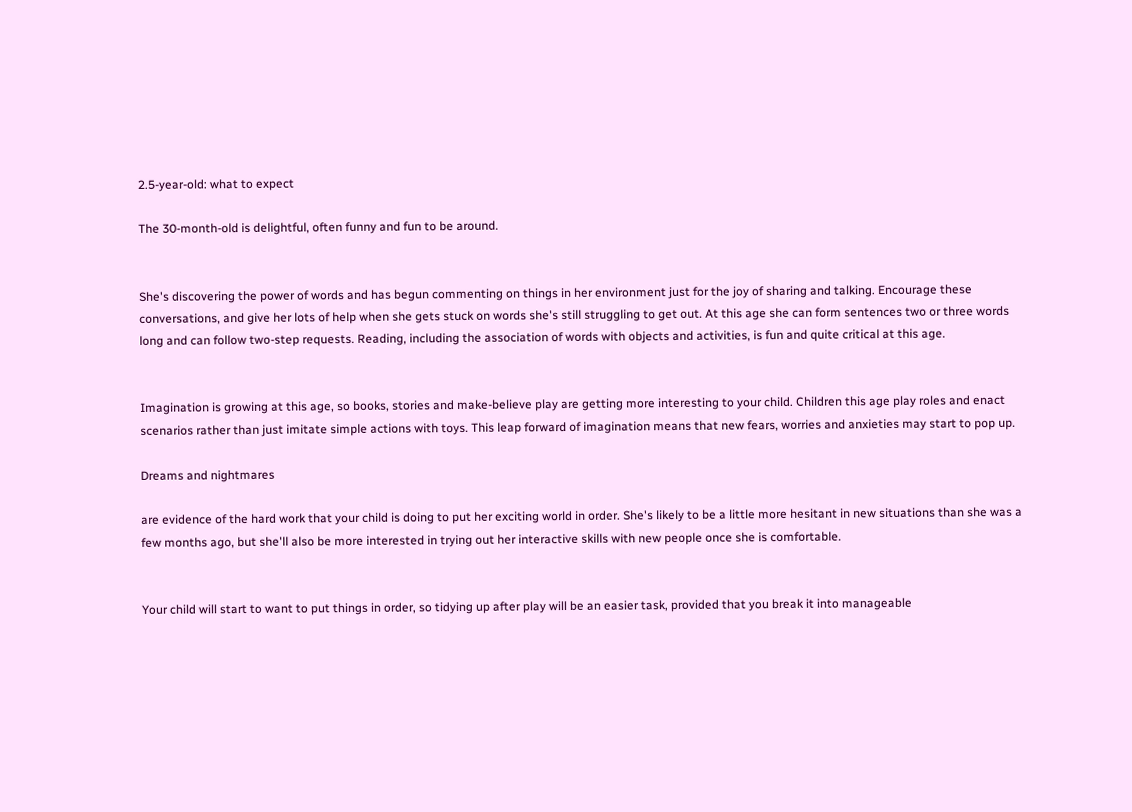2.5-year-old: what to expect

The 30-month-old is delightful, often funny and fun to be around.


She's discovering the power of words and has begun commenting on things in her environment just for the joy of sharing and talking. Encourage these conversations, and give her lots of help when she gets stuck on words she's still struggling to get out. At this age she can form sentences two or three words long and can follow two-step requests. Reading, including the association of words with objects and activities, is fun and quite critical at this age.


Imagination is growing at this age, so books, stories and make-believe play are getting more interesting to your child. Children this age play roles and enact scenarios rather than just imitate simple actions with toys. This leap forward of imagination means that new fears, worries and anxieties may start to pop up.

Dreams and nightmares

are evidence of the hard work that your child is doing to put her exciting world in order. She's likely to be a little more hesitant in new situations than she was a few months ago, but she'll also be more interested in trying out her interactive skills with new people once she is comfortable.


Your child will start to want to put things in order, so tidying up after play will be an easier task, provided that you break it into manageable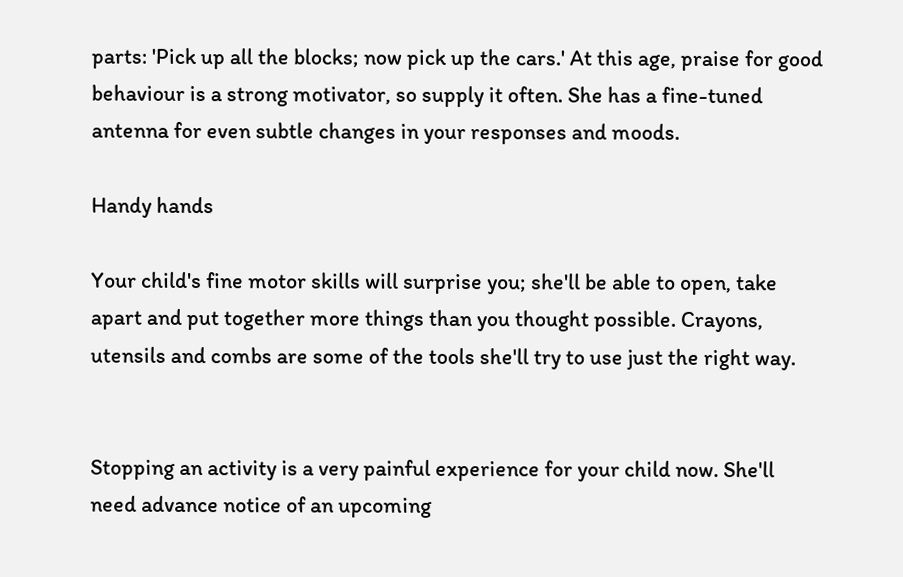parts: 'Pick up all the blocks; now pick up the cars.' At this age, praise for good behaviour is a strong motivator, so supply it often. She has a fine-tuned antenna for even subtle changes in your responses and moods.

Handy hands

Your child's fine motor skills will surprise you; she'll be able to open, take apart and put together more things than you thought possible. Crayons, utensils and combs are some of the tools she'll try to use just the right way.


Stopping an activity is a very painful experience for your child now. She'll need advance notice of an upcoming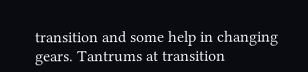transition and some help in changing gears. Tantrums at transition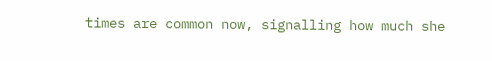times are common now, signalling how much she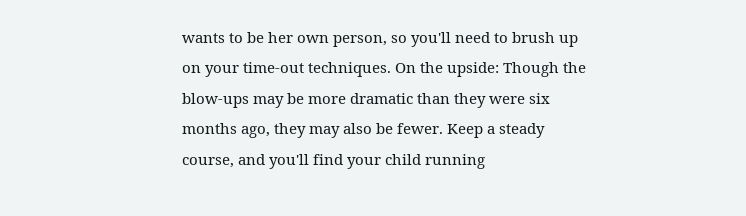wants to be her own person, so you'll need to brush up on your time-out techniques. On the upside: Though the blow-ups may be more dramatic than they were six months ago, they may also be fewer. Keep a steady course, and you'll find your child running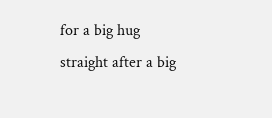for a big hug straight after a big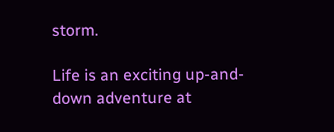storm.

Life is an exciting up-and-down adventure at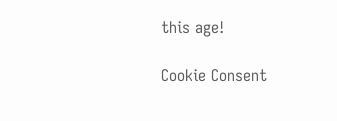this age!

Cookie Consent